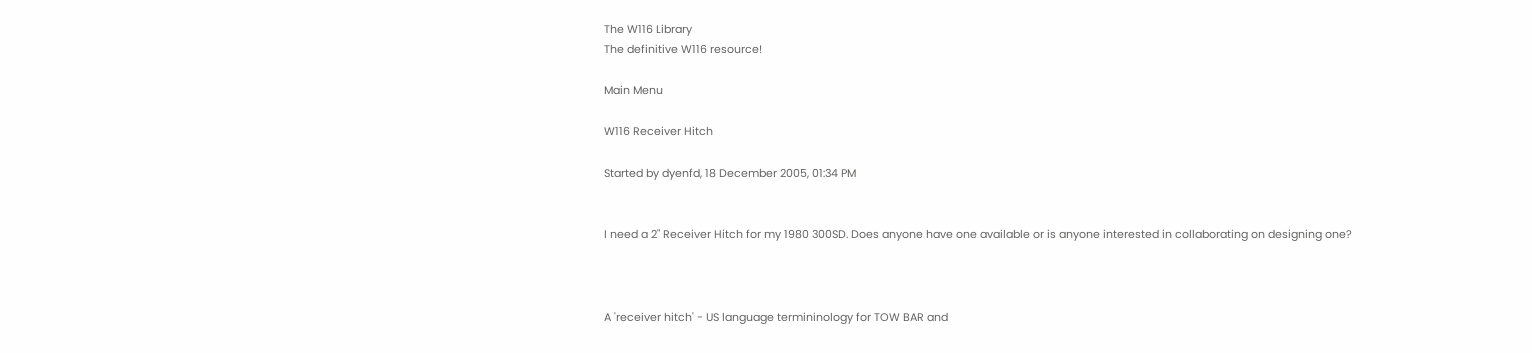The W116 Library
The definitive W116 resource!

Main Menu

W116 Receiver Hitch

Started by dyenfd, 18 December 2005, 01:34 PM


I need a 2" Receiver Hitch for my 1980 300SD. Does anyone have one available or is anyone interested in collaborating on designing one?



A 'receiver hitch' - US language termininology for TOW BAR and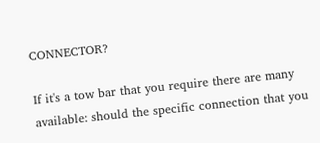CONNECTOR?

If it's a tow bar that you require there are many available: should the specific connection that you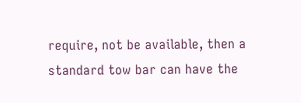require, not be available, then a standard tow bar can have the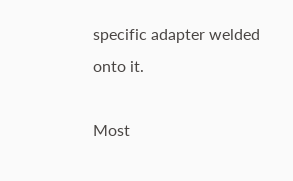specific adapter welded onto it.

Most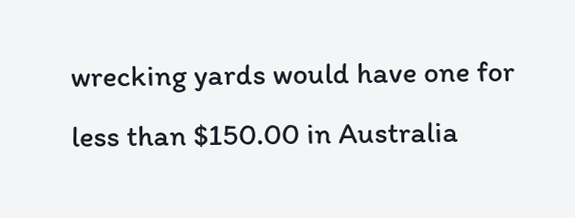wrecking yards would have one for less than $150.00 in Australia